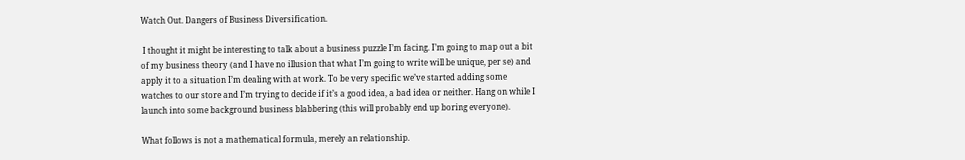Watch Out. Dangers of Business Diversification.

 I thought it might be interesting to talk about a business puzzle I’m facing. I’m going to map out a bit of my business theory (and I have no illusion that what I’m going to write will be unique, per se) and apply it to a situation I’m dealing with at work. To be very specific we’ve started adding some watches to our store and I’m trying to decide if it’s a good idea, a bad idea or neither. Hang on while I launch into some background business blabbering (this will probably end up boring everyone).

What follows is not a mathematical formula, merely an relationship.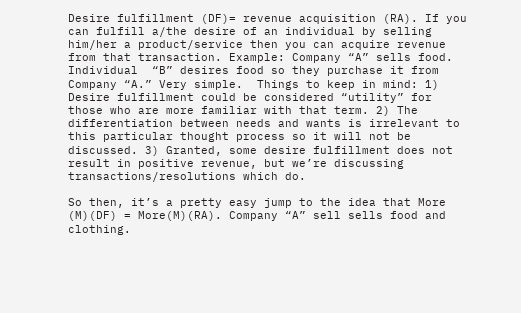Desire fulfillment (DF)= revenue acquisition (RA). If you can fulfill a/the desire of an individual by selling him/her a product/service then you can acquire revenue from that transaction. Example: Company “A” sells food. Individual  “B” desires food so they purchase it from Company “A.” Very simple.  Things to keep in mind: 1) Desire fulfillment could be considered “utility” for those who are more familiar with that term. 2) The differentiation between needs and wants is irrelevant to this particular thought process so it will not be discussed. 3) Granted, some desire fulfillment does not result in positive revenue, but we’re discussing transactions/resolutions which do.

So then, it’s a pretty easy jump to the idea that More (M)(DF) = More(M)(RA). Company “A” sell sells food and clothing.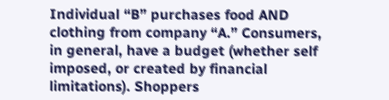Individual “B” purchases food AND clothing from company “A.” Consumers, in general, have a budget (whether self imposed, or created by financial limitations). Shoppers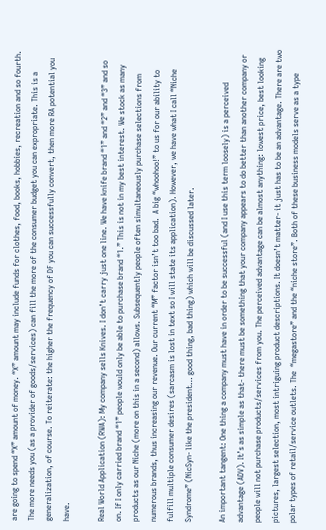are going to spend “X” amount of money. “X” amount may include funds for clothes, food, books, hobbies, recreation and so fourth. The more needs you (as a provider of goods/services) can fill the more of the consumer budget you can expropriate. This is a generalization, of course. To reiterate: the higher the frequency of DF you can successfully convert, then more RA potential you have.

Real World Application (RWA): My company sells Knives. I don’t carry just one line. We have knife brand “1” and “2” and “3” and so on. If I only carried brand “1” people would only be able to purchase brand “1.” This is not in my best interest. We stock as many products as our Niche (more on this in a second) allows. Subsequently people often simultaneously purchase selections from numerous brands, thus increasing our revenue. Our current “M” factor isn’t too bad.  A big “whoohoo!” to us for our ability to fulfill multiple consumer desires (sarcasm is lost in text so I will state its application). However, we have what I call “Niche Syndrome” (NicSyn- like the president… good thing, bad thing) which will be discussed later.

An important tangent: One thing a company must have in order to be successful (and I use this term loosely) is a perceived advantage (ADV). It’s as simple as that- there must be something that your company appears to do better than another company or people will not purchase products/services from you. The perceived advantage can be almost anything: lowest price, best looking pictures, largest selection, most intriguing product descriptions. It doesn’t matter- it just has to be an advantage. There are two polar types of retail/service outlets. The  “megastore” and the “niche store”. Both of these business models serve as a type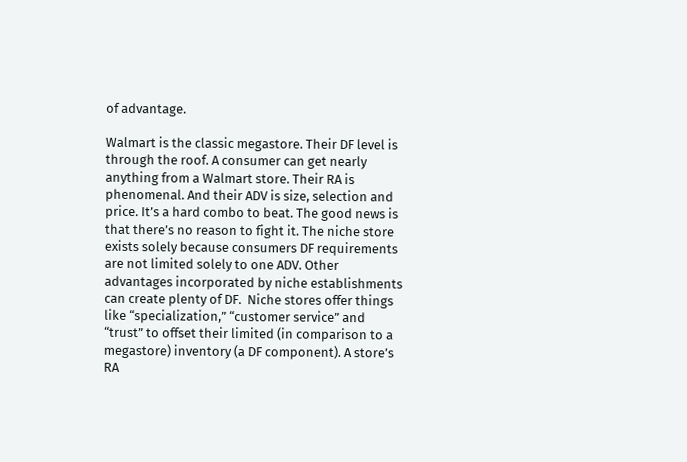of advantage.

Walmart is the classic megastore. Their DF level is through the roof. A consumer can get nearly anything from a Walmart store. Their RA is phenomenal. And their ADV is size, selection and price. It’s a hard combo to beat. The good news is that there’s no reason to fight it. The niche store exists solely because consumers DF requirements are not limited solely to one ADV. Other advantages incorporated by niche establishments can create plenty of DF.  Niche stores offer things like “specialization,” “customer service” and “trust” to offset their limited (in comparison to a megastore) inventory (a DF component). A store’s RA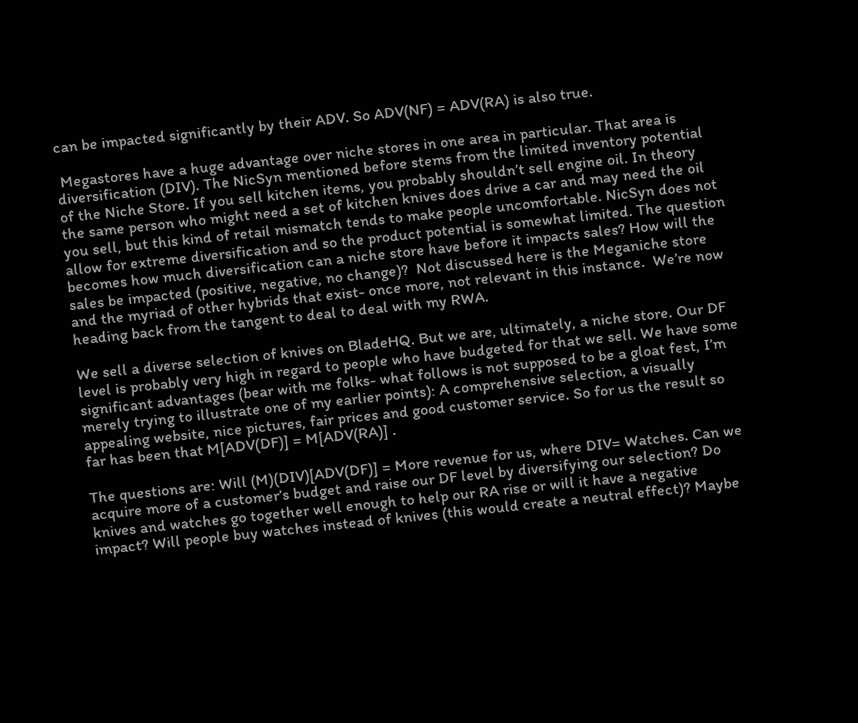can be impacted significantly by their ADV. So ADV(NF) = ADV(RA) is also true.

 Megastores have a huge advantage over niche stores in one area in particular. That area is diversification (DIV). The NicSyn mentioned before stems from the limited inventory potential of the Niche Store. If you sell kitchen items, you probably shouldn’t sell engine oil. In theory the same person who might need a set of kitchen knives does drive a car and may need the oil you sell, but this kind of retail mismatch tends to make people uncomfortable. NicSyn does not allow for extreme diversification and so the product potential is somewhat limited. The question becomes how much diversification can a niche store have before it impacts sales? How will the sales be impacted (positive, negative, no change)?  Not discussed here is the Meganiche store and the myriad of other hybrids that exist- once more, not relevant in this instance.  We’re now heading back from the tangent to deal to deal with my RWA.

We sell a diverse selection of knives on BladeHQ. But we are, ultimately, a niche store. Our DF level is probably very high in regard to people who have budgeted for that we sell. We have some significant advantages (bear with me folks- what follows is not supposed to be a gloat fest, I’m merely trying to illustrate one of my earlier points): A comprehensive selection, a visually appealing website, nice pictures, fair prices and good customer service. So for us the result so far has been that M[ADV(DF)] = M[ADV(RA)] .

The questions are: Will (M)(DIV)[ADV(DF)] = More revenue for us, where DIV= Watches. Can we acquire more of a customer’s budget and raise our DF level by diversifying our selection? Do knives and watches go together well enough to help our RA rise or will it have a negative impact? Will people buy watches instead of knives (this would create a neutral effect)? Maybe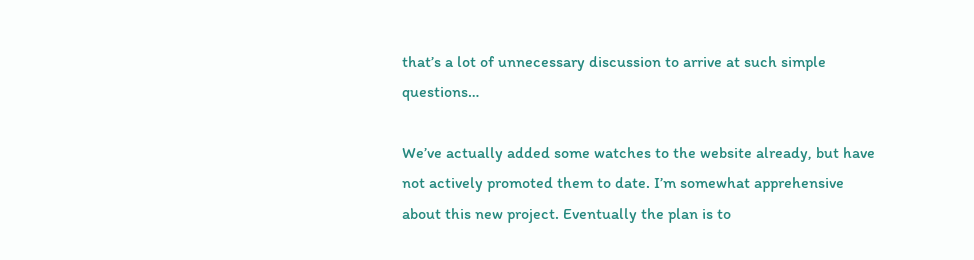that’s a lot of unnecessary discussion to arrive at such simple questions…

We’ve actually added some watches to the website already, but have not actively promoted them to date. I’m somewhat apprehensive about this new project. Eventually the plan is to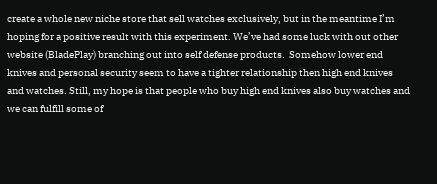create a whole new niche store that sell watches exclusively, but in the meantime I’m hoping for a positive result with this experiment. We’ve had some luck with out other website (BladePlay) branching out into self defense products.  Somehow lower end knives and personal security seem to have a tighter relationship then high end knives and watches. Still, my hope is that people who buy high end knives also buy watches and we can fulfill some of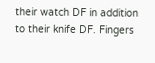their watch DF in addition to their knife DF. Fingers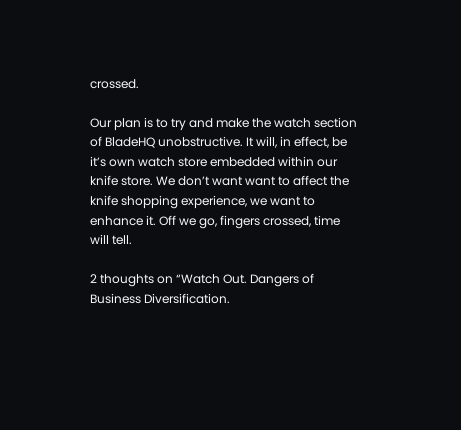crossed.

Our plan is to try and make the watch section of BladeHQ unobstructive. It will, in effect, be it’s own watch store embedded within our knife store. We don’t want want to affect the knife shopping experience, we want to enhance it. Off we go, fingers crossed, time will tell.

2 thoughts on “Watch Out. Dangers of Business Diversification.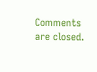Comments are closed.